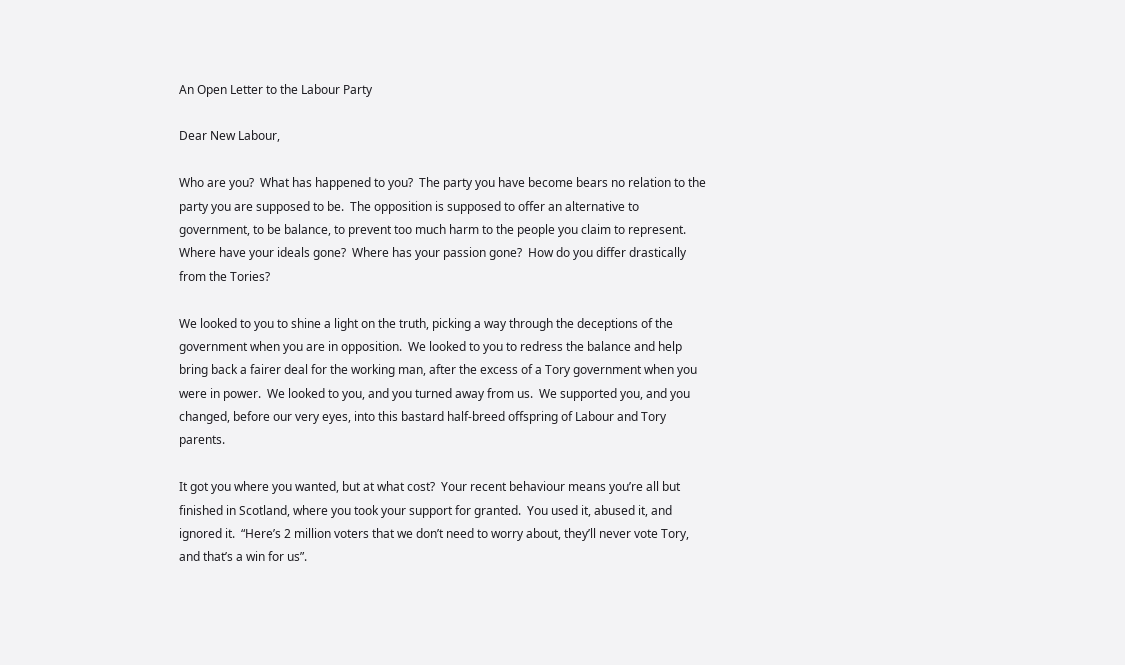An Open Letter to the Labour Party

Dear New Labour,

Who are you?  What has happened to you?  The party you have become bears no relation to the party you are supposed to be.  The opposition is supposed to offer an alternative to government, to be balance, to prevent too much harm to the people you claim to represent.  Where have your ideals gone?  Where has your passion gone?  How do you differ drastically from the Tories?

We looked to you to shine a light on the truth, picking a way through the deceptions of the government when you are in opposition.  We looked to you to redress the balance and help bring back a fairer deal for the working man, after the excess of a Tory government when you were in power.  We looked to you, and you turned away from us.  We supported you, and you changed, before our very eyes, into this bastard half-breed offspring of Labour and Tory parents.

It got you where you wanted, but at what cost?  Your recent behaviour means you’re all but finished in Scotland, where you took your support for granted.  You used it, abused it, and ignored it.  “Here’s 2 million voters that we don’t need to worry about, they’ll never vote Tory, and that’s a win for us”.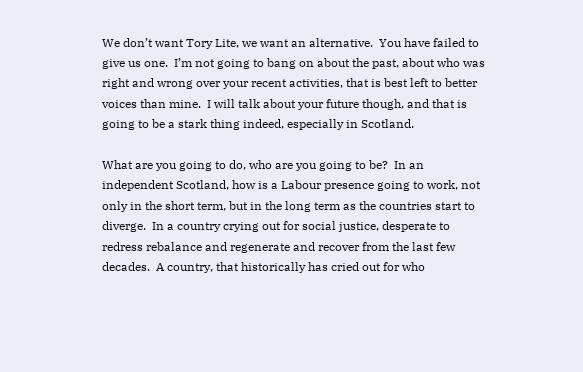We don’t want Tory Lite, we want an alternative.  You have failed to give us one.  I’m not going to bang on about the past, about who was right and wrong over your recent activities, that is best left to better voices than mine.  I will talk about your future though, and that is going to be a stark thing indeed, especially in Scotland.

What are you going to do, who are you going to be?  In an independent Scotland, how is a Labour presence going to work, not only in the short term, but in the long term as the countries start to diverge.  In a country crying out for social justice, desperate to redress rebalance and regenerate and recover from the last few decades.  A country, that historically has cried out for who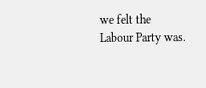we felt the Labour Party was.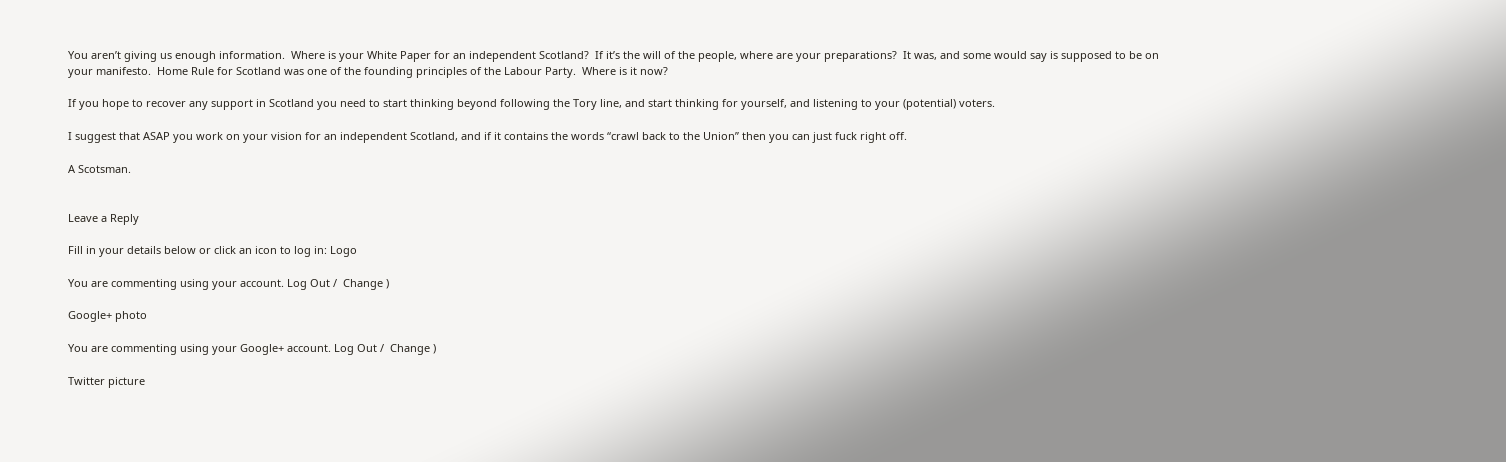You aren’t giving us enough information.  Where is your White Paper for an independent Scotland?  If it’s the will of the people, where are your preparations?  It was, and some would say is supposed to be on your manifesto.  Home Rule for Scotland was one of the founding principles of the Labour Party.  Where is it now?

If you hope to recover any support in Scotland you need to start thinking beyond following the Tory line, and start thinking for yourself, and listening to your (potential) voters.

I suggest that ASAP you work on your vision for an independent Scotland, and if it contains the words “crawl back to the Union” then you can just fuck right off.

A Scotsman.


Leave a Reply

Fill in your details below or click an icon to log in: Logo

You are commenting using your account. Log Out /  Change )

Google+ photo

You are commenting using your Google+ account. Log Out /  Change )

Twitter picture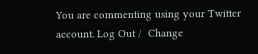You are commenting using your Twitter account. Log Out /  Change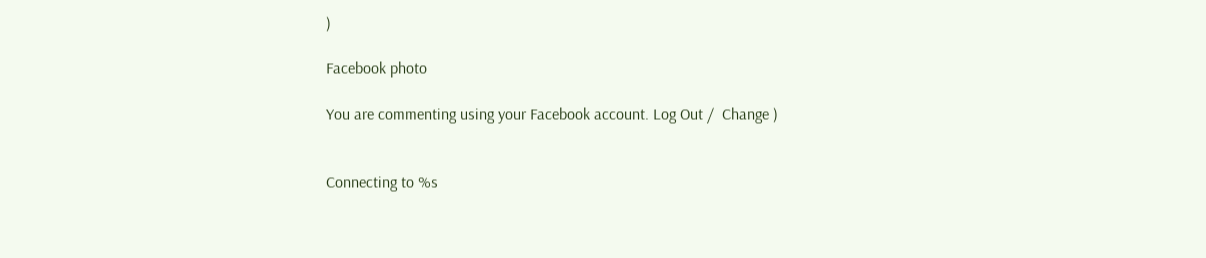)

Facebook photo

You are commenting using your Facebook account. Log Out /  Change )


Connecting to %s